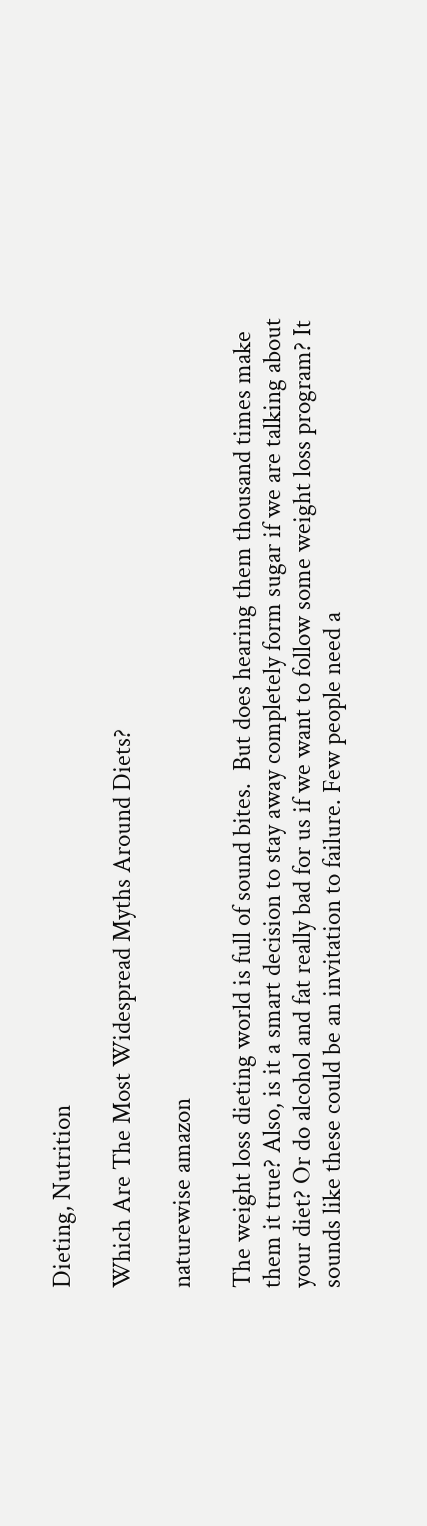Dieting, Nutrition

Which Are The Most Widespread Myths Around Diets?

naturewise amazon

The weight loss dieting world is full of sound bites.  But does hearing them thousand times make them it true? Also, is it a smart decision to stay away completely form sugar if we are talking about your diet? Or do alcohol and fat really bad for us if we want to follow some weight loss program? It sounds like these could be an invitation to failure. Few people need a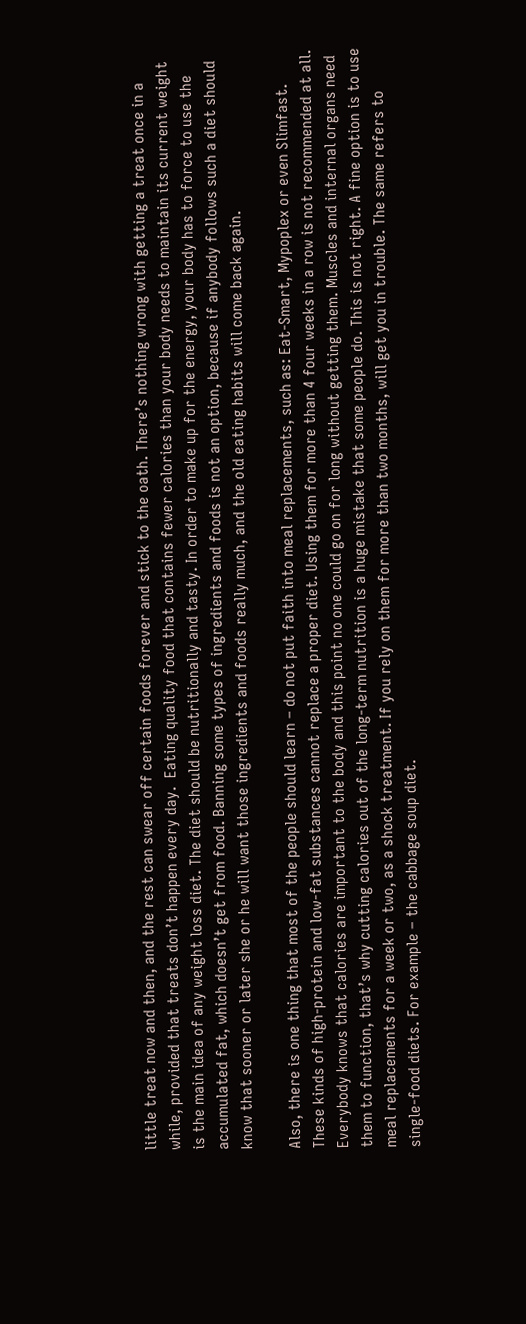little treat now and then, and the rest can swear off certain foods forever and stick to the oath. There’s nothing wrong with getting a treat once in a while, provided that treats don’t happen every day.  Eating quality food that contains fewer calories than your body needs to maintain its current weight is the main idea of any weight loss diet. The diet should be nutritionally and tasty. In order to make up for the energy, your body has to force to use the accumulated fat, which doesn’t get from food. Banning some types of ingredients and foods is not an option, because if anybody follows such a diet should know that sooner or later she or he will want those ingredients and foods really much, and the old eating habits will come back again.

Also, there is one thing that most of the people should learn – do not put faith into meal replacements, such as: Eat-Smart, Mypoplex or even Slimfast. These kinds of high-protein and low-fat substances cannot replace a proper diet. Using them for more than 4 four weeks in a row is not recommended at all. Everybody knows that calories are important to the body and this point no one could go on for long without getting them. Muscles and internal organs need them to function, that’s why cutting calories out of the long-term nutrition is a huge mistake that some people do. This is not right. A fine option is to use meal replacements for a week or two, as a shock treatment. If you rely on them for more than two months, will get you in trouble. The same refers to single-food diets. For example – the cabbage soup diet.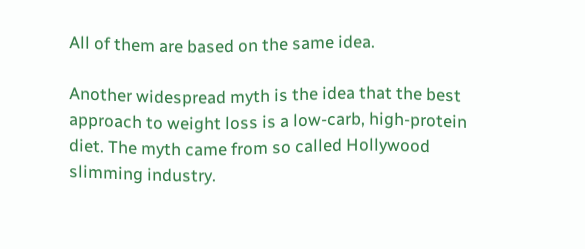All of them are based on the same idea.

Another widespread myth is the idea that the best approach to weight loss is a low-carb, high-protein diet. The myth came from so called Hollywood slimming industry.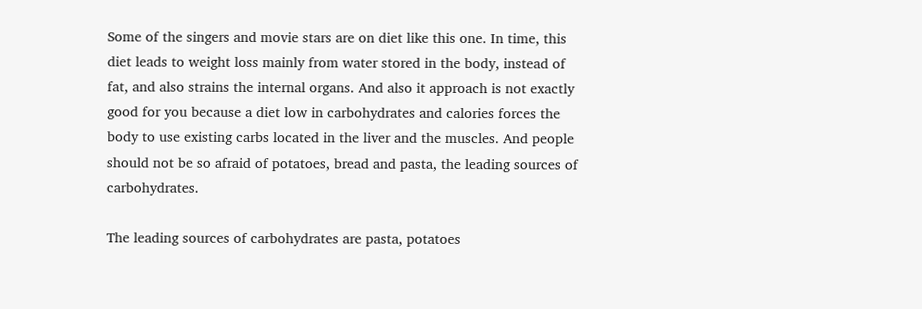Some of the singers and movie stars are on diet like this one. In time, this diet leads to weight loss mainly from water stored in the body, instead of fat, and also strains the internal organs. And also it approach is not exactly good for you because a diet low in carbohydrates and calories forces the body to use existing carbs located in the liver and the muscles. And people should not be so afraid of potatoes, bread and pasta, the leading sources of carbohydrates.

The leading sources of carbohydrates are pasta, potatoes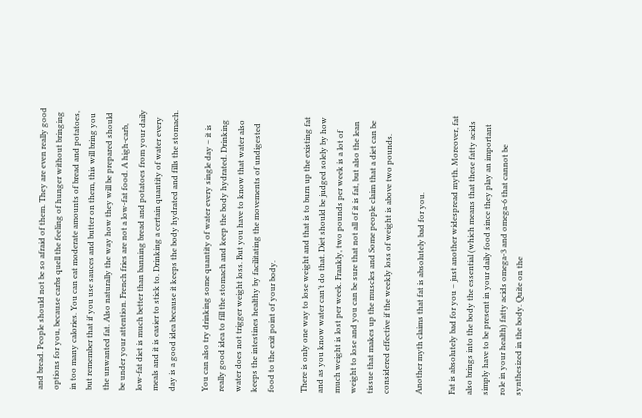and bread. People should not be so afraid of them. They are even really good options for you, because carbs quell the feeling of hunger without bringing in too many calories. You can eat moderate amounts of bread and potatoes, but remember that if you use sauces and butter on them, this will bring you the unwanted fat. Also naturally the way how they will be prepared should be under your attention. French fries are not a low-fat food. A high-carb, low-fat diet is much better than banning bread and potatoes from your daily meals and it is easier to stick to. Drinking a certain quantity of water every day is a good idea because it keeps the body hydrated and fills the stomach.

You can also try drinking some quantity of water every single day – it is really good idea to fill the stomach and keep the body hydrated. Drinking water does not trigger weight loss. But you have to know that water also keeps the intestines healthy by facilitating the movements of undigested food to the exit point of your body.

There is only one way to lose weight and that is to burn up the existing fat and as you know water can’t do that. Diet should be judged solely by how much weight is lost per week. Frankly, two pounds per week is a lot of weight to lose and you can be sure that not all of it is fat, but also the lean tissue that makes up the muscles and Some people claim that a diet can be considered effective if the weekly loss of weight is above two pounds.

Another myth claims that fat is absolutely bad for you.

Fat is absolutely bad for you – just another widespread myth. Moreover, fat also brings into the body the essential (which means that these fatty acids simply have to be present in your daily food since they play an important role in your health) fatty acids omega-3 and omega-6 that cannot be synthesized in the body. Quite on the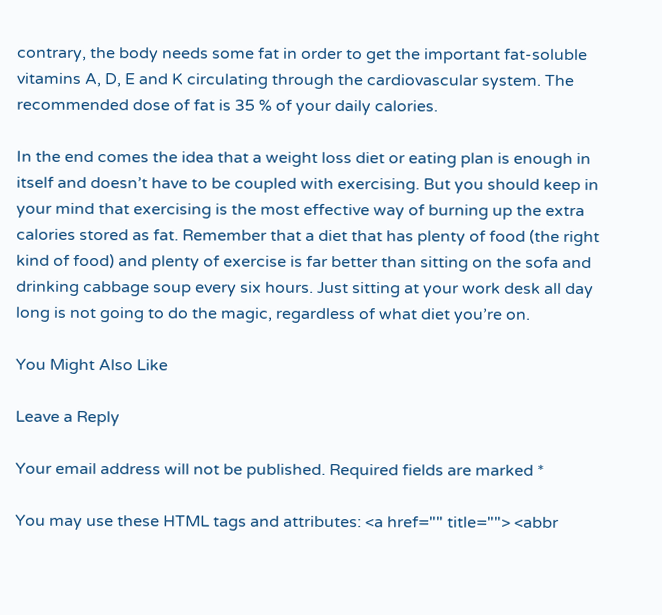contrary, the body needs some fat in order to get the important fat-soluble vitamins A, D, E and K circulating through the cardiovascular system. The recommended dose of fat is 35 % of your daily calories.

In the end comes the idea that a weight loss diet or eating plan is enough in itself and doesn’t have to be coupled with exercising. But you should keep in your mind that exercising is the most effective way of burning up the extra calories stored as fat. Remember that a diet that has plenty of food (the right kind of food) and plenty of exercise is far better than sitting on the sofa and drinking cabbage soup every six hours. Just sitting at your work desk all day long is not going to do the magic, regardless of what diet you’re on.

You Might Also Like

Leave a Reply

Your email address will not be published. Required fields are marked *

You may use these HTML tags and attributes: <a href="" title=""> <abbr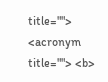title=""> <acronym title=""> <b>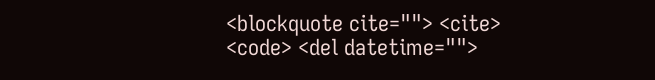<blockquote cite=""> <cite> <code> <del datetime="">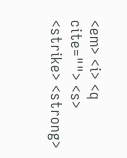<em> <i> <q cite=""> <s> <strike> <strong>